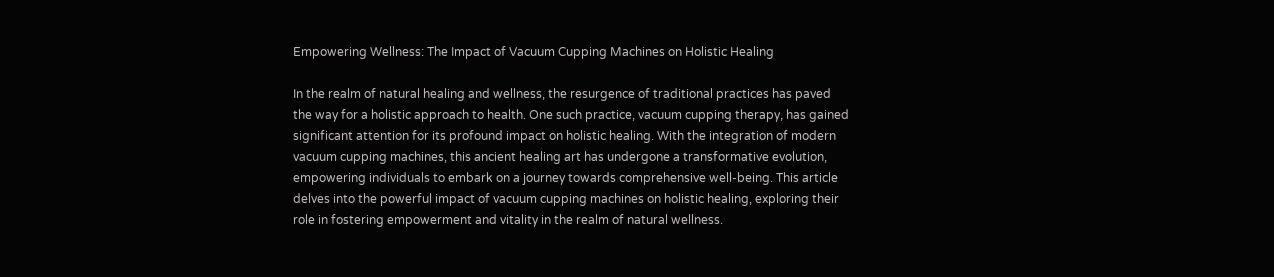Empowering Wellness: The Impact of Vacuum Cupping Machines on Holistic Healing

In the realm of natural healing and wellness, the resurgence of traditional practices has paved the way for a holistic approach to health. One such practice, vacuum cupping therapy, has gained significant attention for its profound impact on holistic healing. With the integration of modern vacuum cupping machines, this ancient healing art has undergone a transformative evolution, empowering individuals to embark on a journey towards comprehensive well-being. This article delves into the powerful impact of vacuum cupping machines on holistic healing, exploring their role in fostering empowerment and vitality in the realm of natural wellness.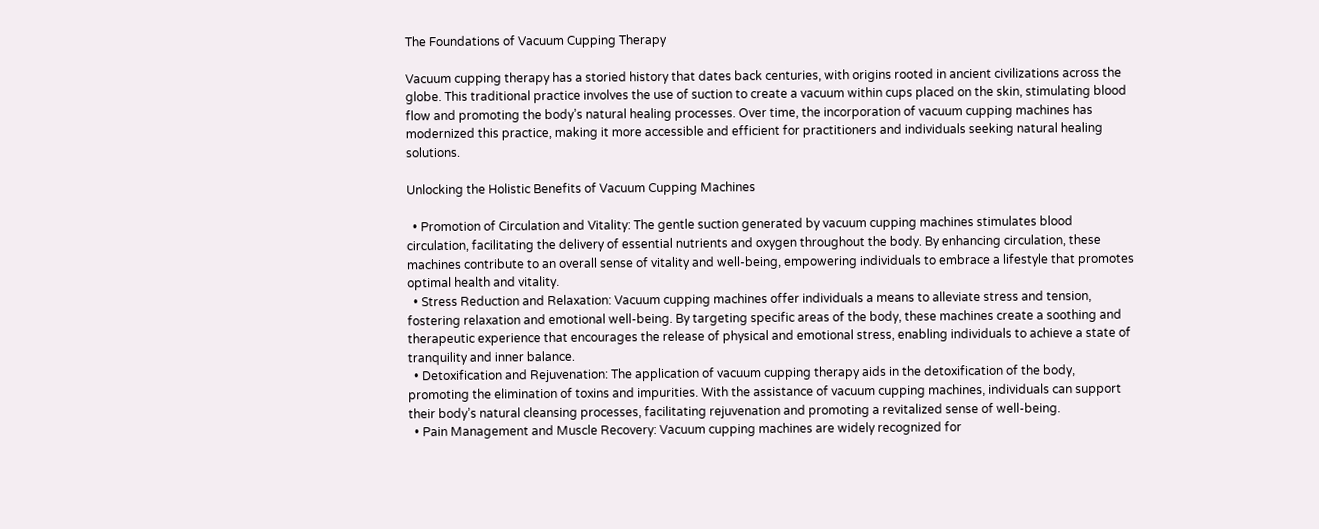The Foundations of Vacuum Cupping Therapy

Vacuum cupping therapy has a storied history that dates back centuries, with origins rooted in ancient civilizations across the globe. This traditional practice involves the use of suction to create a vacuum within cups placed on the skin, stimulating blood flow and promoting the body’s natural healing processes. Over time, the incorporation of vacuum cupping machines has modernized this practice, making it more accessible and efficient for practitioners and individuals seeking natural healing solutions.

Unlocking the Holistic Benefits of Vacuum Cupping Machines

  • Promotion of Circulation and Vitality: The gentle suction generated by vacuum cupping machines stimulates blood circulation, facilitating the delivery of essential nutrients and oxygen throughout the body. By enhancing circulation, these machines contribute to an overall sense of vitality and well-being, empowering individuals to embrace a lifestyle that promotes optimal health and vitality.
  • Stress Reduction and Relaxation: Vacuum cupping machines offer individuals a means to alleviate stress and tension, fostering relaxation and emotional well-being. By targeting specific areas of the body, these machines create a soothing and therapeutic experience that encourages the release of physical and emotional stress, enabling individuals to achieve a state of tranquility and inner balance.
  • Detoxification and Rejuvenation: The application of vacuum cupping therapy aids in the detoxification of the body, promoting the elimination of toxins and impurities. With the assistance of vacuum cupping machines, individuals can support their body’s natural cleansing processes, facilitating rejuvenation and promoting a revitalized sense of well-being.
  • Pain Management and Muscle Recovery: Vacuum cupping machines are widely recognized for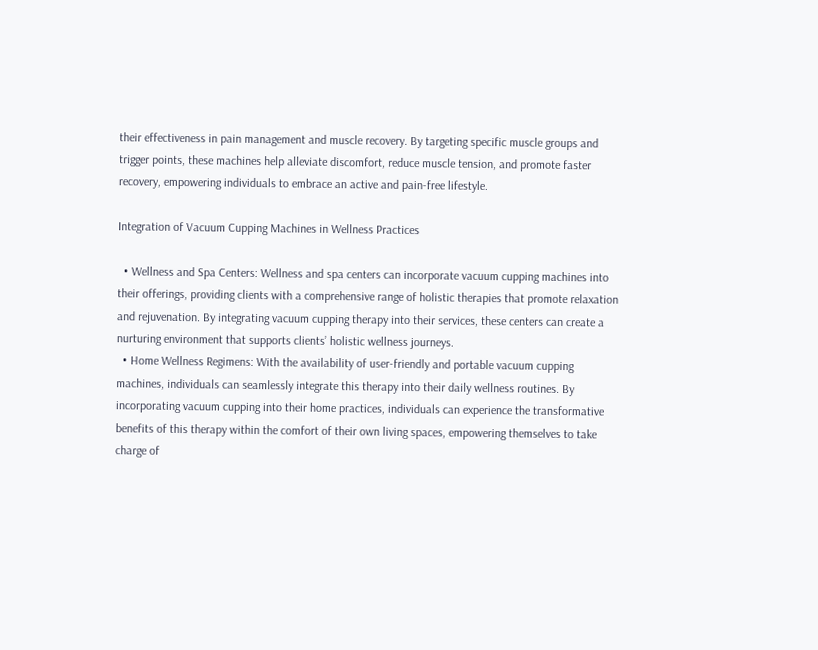their effectiveness in pain management and muscle recovery. By targeting specific muscle groups and trigger points, these machines help alleviate discomfort, reduce muscle tension, and promote faster recovery, empowering individuals to embrace an active and pain-free lifestyle.

Integration of Vacuum Cupping Machines in Wellness Practices

  • Wellness and Spa Centers: Wellness and spa centers can incorporate vacuum cupping machines into their offerings, providing clients with a comprehensive range of holistic therapies that promote relaxation and rejuvenation. By integrating vacuum cupping therapy into their services, these centers can create a nurturing environment that supports clients’ holistic wellness journeys.
  • Home Wellness Regimens: With the availability of user-friendly and portable vacuum cupping machines, individuals can seamlessly integrate this therapy into their daily wellness routines. By incorporating vacuum cupping into their home practices, individuals can experience the transformative benefits of this therapy within the comfort of their own living spaces, empowering themselves to take charge of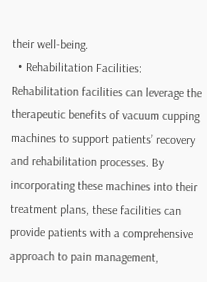their well-being.
  • Rehabilitation Facilities: Rehabilitation facilities can leverage the therapeutic benefits of vacuum cupping machines to support patients’ recovery and rehabilitation processes. By incorporating these machines into their treatment plans, these facilities can provide patients with a comprehensive approach to pain management,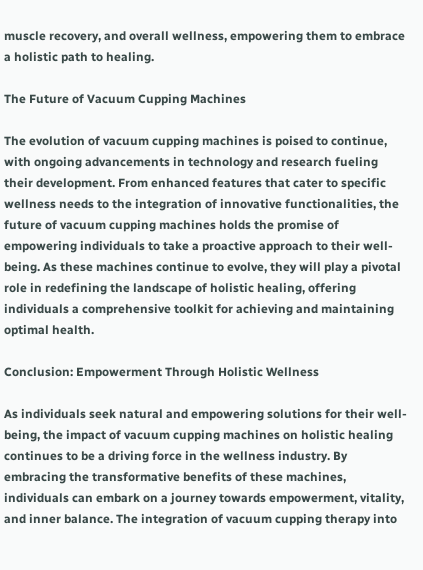muscle recovery, and overall wellness, empowering them to embrace a holistic path to healing.

The Future of Vacuum Cupping Machines

The evolution of vacuum cupping machines is poised to continue, with ongoing advancements in technology and research fueling their development. From enhanced features that cater to specific wellness needs to the integration of innovative functionalities, the future of vacuum cupping machines holds the promise of empowering individuals to take a proactive approach to their well-being. As these machines continue to evolve, they will play a pivotal role in redefining the landscape of holistic healing, offering individuals a comprehensive toolkit for achieving and maintaining optimal health.

Conclusion: Empowerment Through Holistic Wellness

As individuals seek natural and empowering solutions for their well-being, the impact of vacuum cupping machines on holistic healing continues to be a driving force in the wellness industry. By embracing the transformative benefits of these machines, individuals can embark on a journey towards empowerment, vitality, and inner balance. The integration of vacuum cupping therapy into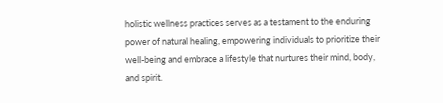holistic wellness practices serves as a testament to the enduring power of natural healing, empowering individuals to prioritize their well-being and embrace a lifestyle that nurtures their mind, body, and spirit.